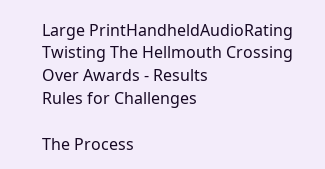Large PrintHandheldAudioRating
Twisting The Hellmouth Crossing Over Awards - Results
Rules for Challenges

The Process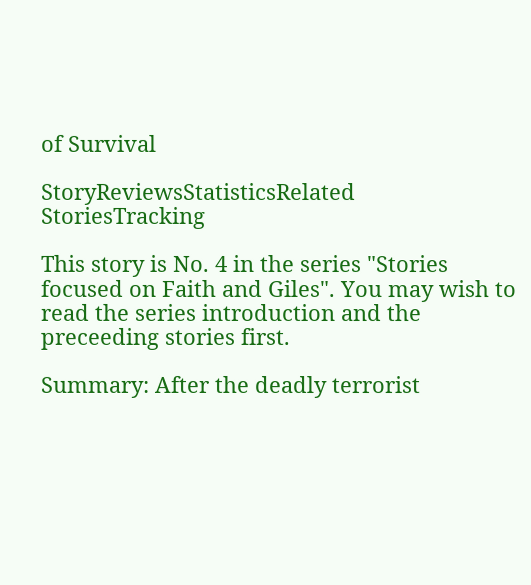of Survival

StoryReviewsStatisticsRelated StoriesTracking

This story is No. 4 in the series "Stories focused on Faith and Giles". You may wish to read the series introduction and the preceeding stories first.

Summary: After the deadly terrorist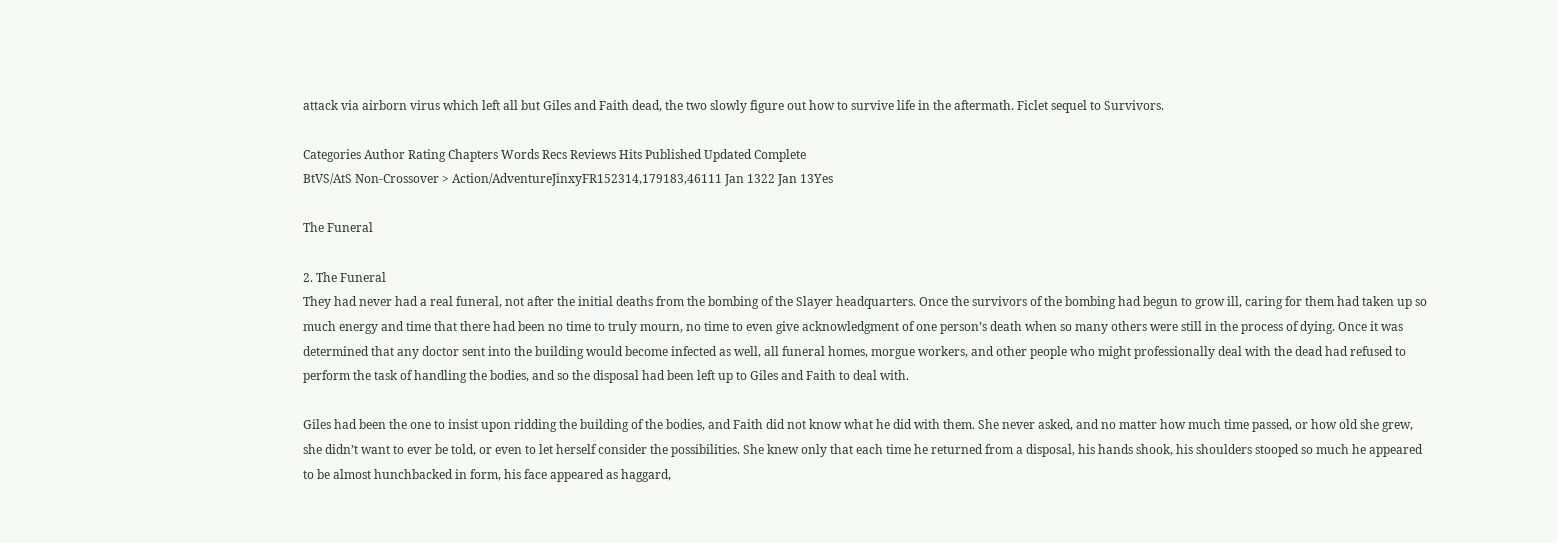attack via airborn virus which left all but Giles and Faith dead, the two slowly figure out how to survive life in the aftermath. Ficlet sequel to Survivors.

Categories Author Rating Chapters Words Recs Reviews Hits Published Updated Complete
BtVS/AtS Non-Crossover > Action/AdventureJinxyFR152314,179183,46111 Jan 1322 Jan 13Yes

The Funeral

2. The Funeral
They had never had a real funeral, not after the initial deaths from the bombing of the Slayer headquarters. Once the survivors of the bombing had begun to grow ill, caring for them had taken up so much energy and time that there had been no time to truly mourn, no time to even give acknowledgment of one person’s death when so many others were still in the process of dying. Once it was determined that any doctor sent into the building would become infected as well, all funeral homes, morgue workers, and other people who might professionally deal with the dead had refused to perform the task of handling the bodies, and so the disposal had been left up to Giles and Faith to deal with.

Giles had been the one to insist upon ridding the building of the bodies, and Faith did not know what he did with them. She never asked, and no matter how much time passed, or how old she grew, she didn’t want to ever be told, or even to let herself consider the possibilities. She knew only that each time he returned from a disposal, his hands shook, his shoulders stooped so much he appeared to be almost hunchbacked in form, his face appeared as haggard,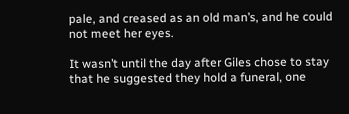pale, and creased as an old man’s, and he could not meet her eyes.

It wasn’t until the day after Giles chose to stay that he suggested they hold a funeral, one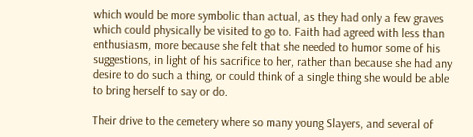which would be more symbolic than actual, as they had only a few graves which could physically be visited to go to. Faith had agreed with less than enthusiasm, more because she felt that she needed to humor some of his suggestions, in light of his sacrifice to her, rather than because she had any desire to do such a thing, or could think of a single thing she would be able to bring herself to say or do.

Their drive to the cemetery where so many young Slayers, and several of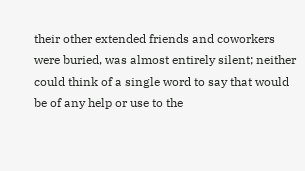their other extended friends and coworkers were buried, was almost entirely silent; neither could think of a single word to say that would be of any help or use to the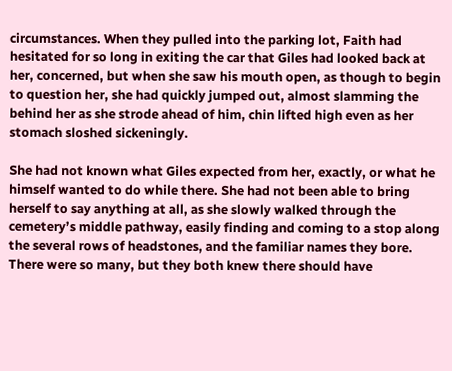circumstances. When they pulled into the parking lot, Faith had hesitated for so long in exiting the car that Giles had looked back at her, concerned, but when she saw his mouth open, as though to begin to question her, she had quickly jumped out, almost slamming the behind her as she strode ahead of him, chin lifted high even as her stomach sloshed sickeningly.

She had not known what Giles expected from her, exactly, or what he himself wanted to do while there. She had not been able to bring herself to say anything at all, as she slowly walked through the cemetery’s middle pathway, easily finding and coming to a stop along the several rows of headstones, and the familiar names they bore. There were so many, but they both knew there should have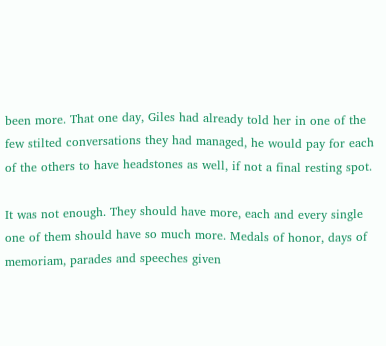been more. That one day, Giles had already told her in one of the few stilted conversations they had managed, he would pay for each of the others to have headstones as well, if not a final resting spot.

It was not enough. They should have more, each and every single one of them should have so much more. Medals of honor, days of memoriam, parades and speeches given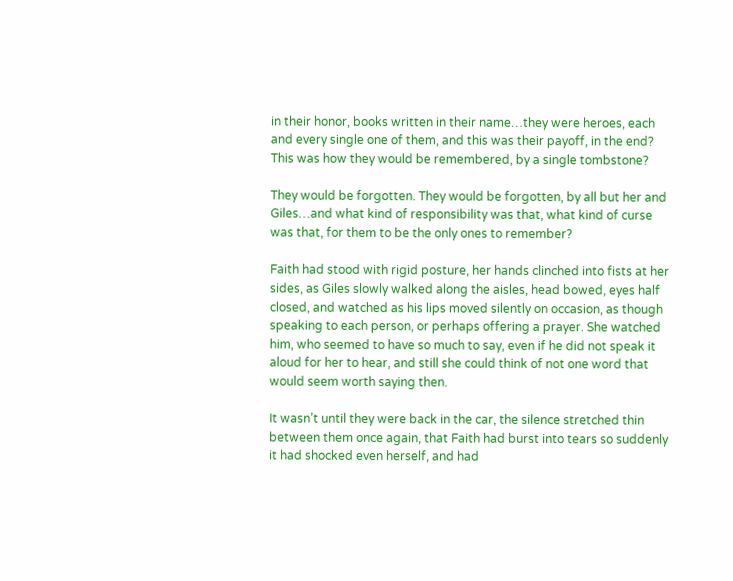in their honor, books written in their name…they were heroes, each and every single one of them, and this was their payoff, in the end? This was how they would be remembered, by a single tombstone?

They would be forgotten. They would be forgotten, by all but her and Giles…and what kind of responsibility was that, what kind of curse was that, for them to be the only ones to remember?

Faith had stood with rigid posture, her hands clinched into fists at her sides, as Giles slowly walked along the aisles, head bowed, eyes half closed, and watched as his lips moved silently on occasion, as though speaking to each person, or perhaps offering a prayer. She watched him, who seemed to have so much to say, even if he did not speak it aloud for her to hear, and still she could think of not one word that would seem worth saying then.

It wasn’t until they were back in the car, the silence stretched thin between them once again, that Faith had burst into tears so suddenly it had shocked even herself, and had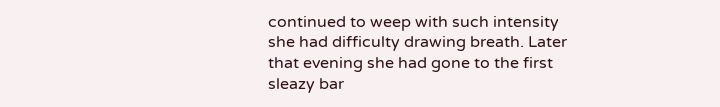continued to weep with such intensity she had difficulty drawing breath. Later that evening she had gone to the first sleazy bar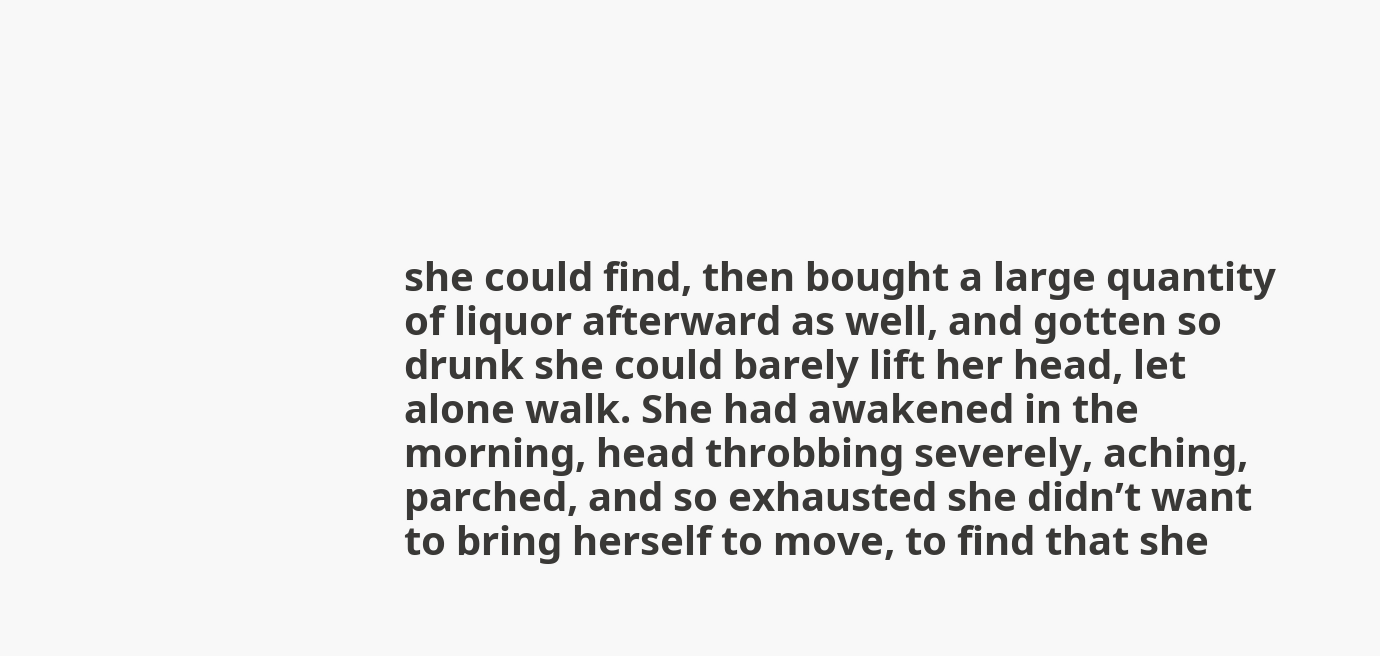she could find, then bought a large quantity of liquor afterward as well, and gotten so drunk she could barely lift her head, let alone walk. She had awakened in the morning, head throbbing severely, aching, parched, and so exhausted she didn’t want to bring herself to move, to find that she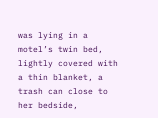was lying in a motel’s twin bed, lightly covered with a thin blanket, a trash can close to her bedside,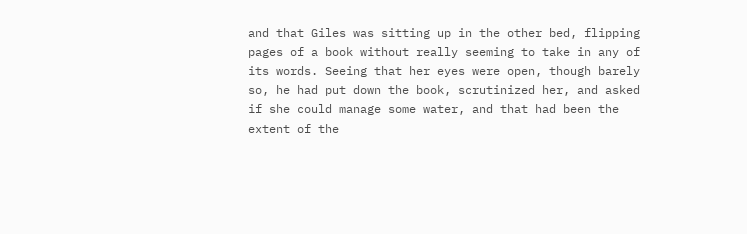and that Giles was sitting up in the other bed, flipping pages of a book without really seeming to take in any of its words. Seeing that her eyes were open, though barely so, he had put down the book, scrutinized her, and asked if she could manage some water, and that had been the extent of the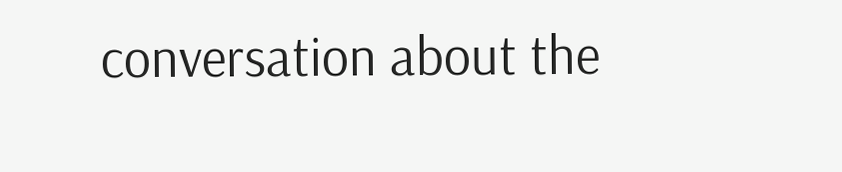conversation about the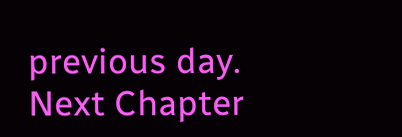previous day.
Next Chapter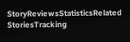StoryReviewsStatisticsRelated StoriesTracking